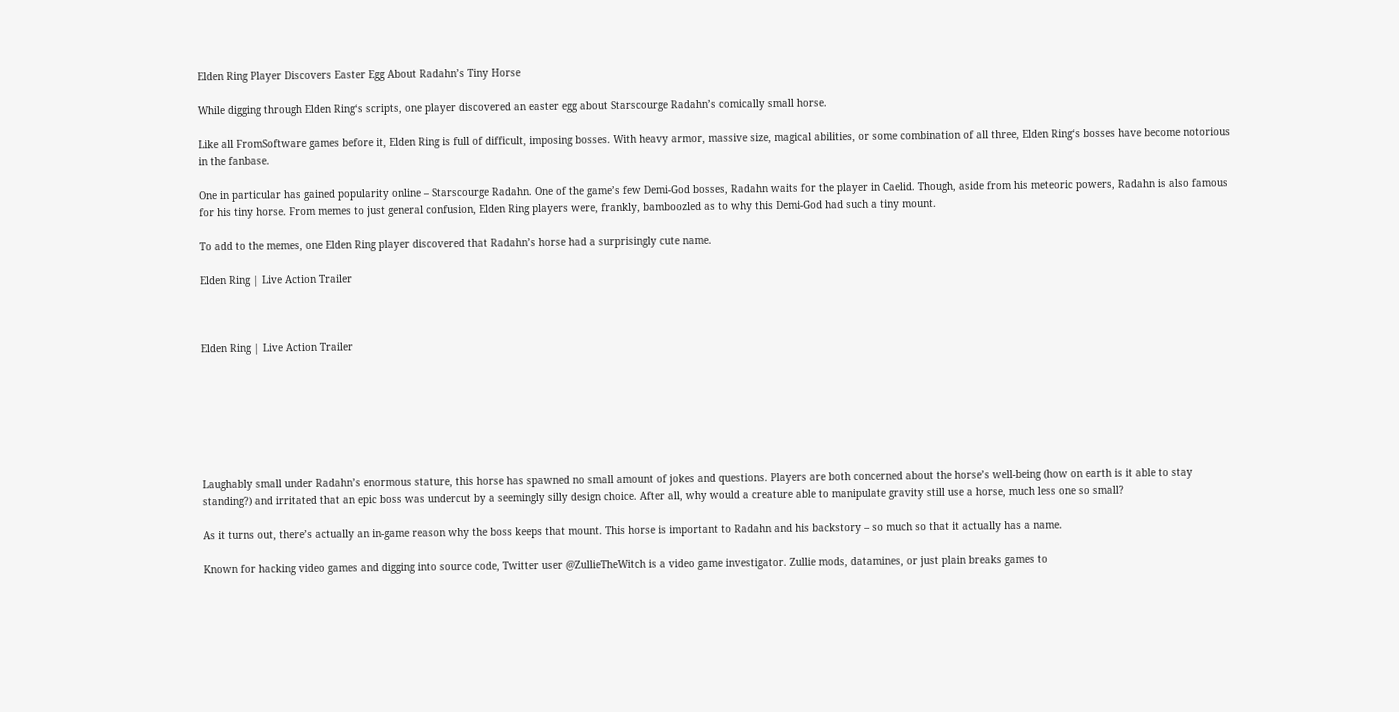Elden Ring Player Discovers Easter Egg About Radahn’s Tiny Horse

While digging through Elden Ring‘s scripts, one player discovered an easter egg about Starscourge Radahn’s comically small horse.

Like all FromSoftware games before it, Elden Ring is full of difficult, imposing bosses. With heavy armor, massive size, magical abilities, or some combination of all three, Elden Ring‘s bosses have become notorious in the fanbase.

One in particular has gained popularity online – Starscourge Radahn. One of the game’s few Demi-God bosses, Radahn waits for the player in Caelid. Though, aside from his meteoric powers, Radahn is also famous for his tiny horse. From memes to just general confusion, Elden Ring players were, frankly, bamboozled as to why this Demi-God had such a tiny mount.

To add to the memes, one Elden Ring player discovered that Radahn’s horse had a surprisingly cute name.

Elden Ring | Live Action Trailer



Elden Ring | Live Action Trailer







Laughably small under Radahn’s enormous stature, this horse has spawned no small amount of jokes and questions. Players are both concerned about the horse’s well-being (how on earth is it able to stay standing?) and irritated that an epic boss was undercut by a seemingly silly design choice. After all, why would a creature able to manipulate gravity still use a horse, much less one so small?

As it turns out, there’s actually an in-game reason why the boss keeps that mount. This horse is important to Radahn and his backstory – so much so that it actually has a name.

Known for hacking video games and digging into source code, Twitter user @ZullieTheWitch is a video game investigator. Zullie mods, datamines, or just plain breaks games to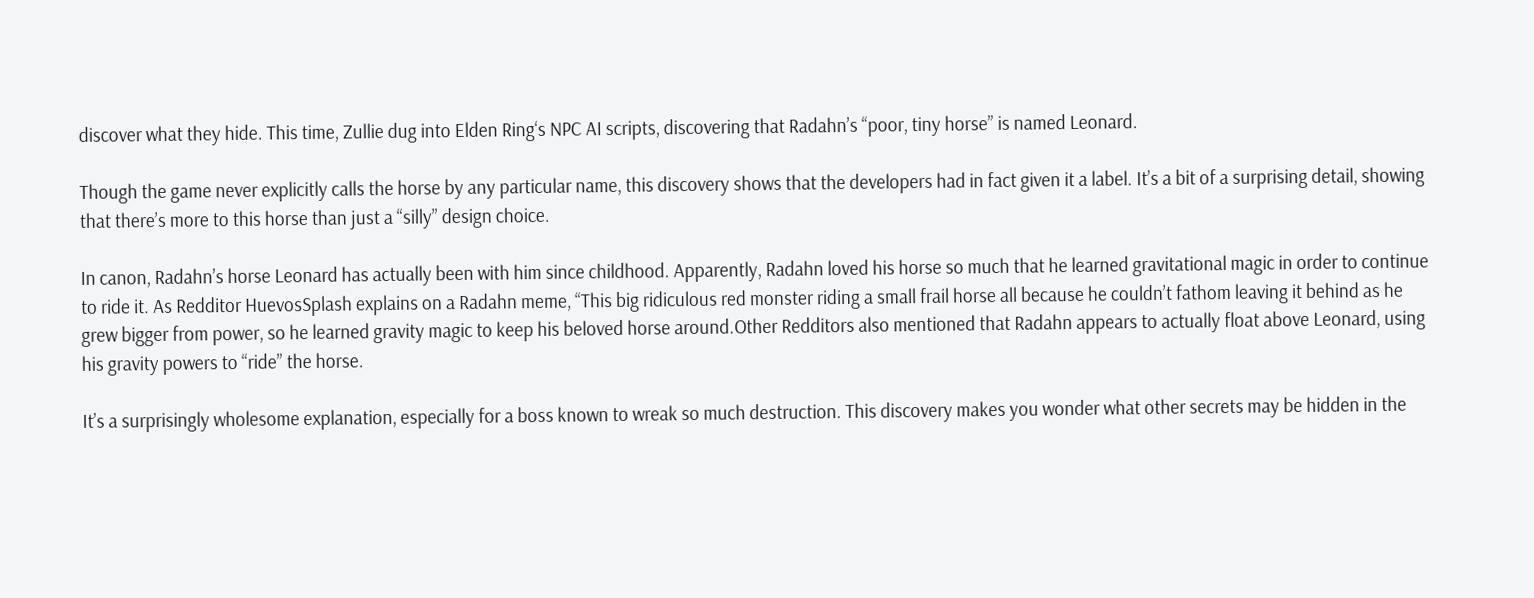discover what they hide. This time, Zullie dug into Elden Ring‘s NPC AI scripts, discovering that Radahn’s “poor, tiny horse” is named Leonard.

Though the game never explicitly calls the horse by any particular name, this discovery shows that the developers had in fact given it a label. It’s a bit of a surprising detail, showing that there’s more to this horse than just a “silly” design choice.

In canon, Radahn’s horse Leonard has actually been with him since childhood. Apparently, Radahn loved his horse so much that he learned gravitational magic in order to continue to ride it. As Redditor HuevosSplash explains on a Radahn meme, “This big ridiculous red monster riding a small frail horse all because he couldn’t fathom leaving it behind as he grew bigger from power, so he learned gravity magic to keep his beloved horse around.Other Redditors also mentioned that Radahn appears to actually float above Leonard, using his gravity powers to “ride” the horse.

It’s a surprisingly wholesome explanation, especially for a boss known to wreak so much destruction. This discovery makes you wonder what other secrets may be hidden in the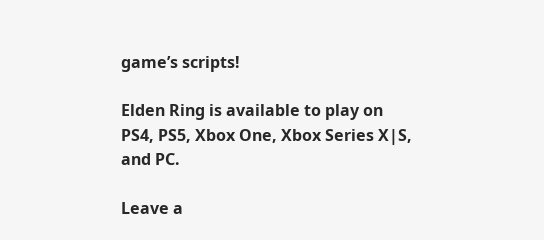game’s scripts!

Elden Ring is available to play on PS4, PS5, Xbox One, Xbox Series X|S, and PC.

Leave a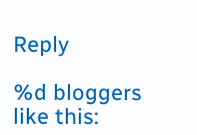Reply

%d bloggers like this: